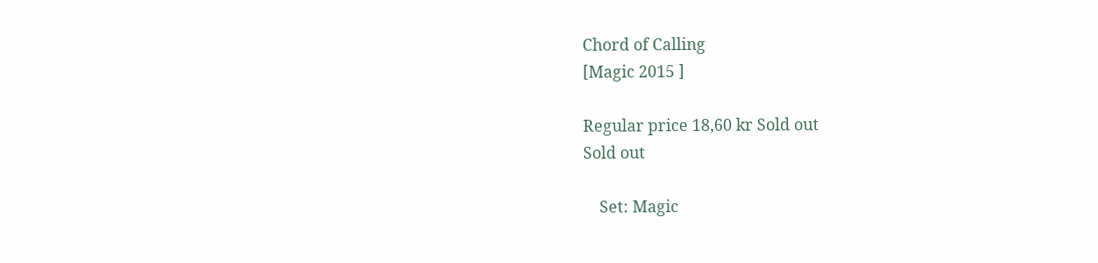Chord of Calling
[Magic 2015 ]

Regular price 18,60 kr Sold out
Sold out

    Set: Magic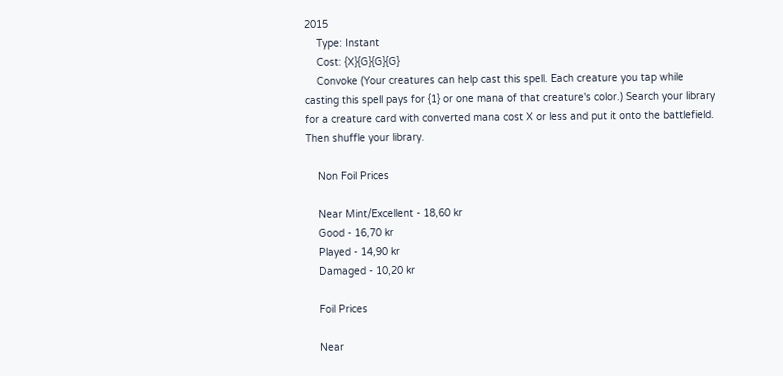2015
    Type: Instant
    Cost: {X}{G}{G}{G}
    Convoke (Your creatures can help cast this spell. Each creature you tap while casting this spell pays for {1} or one mana of that creature's color.) Search your library for a creature card with converted mana cost X or less and put it onto the battlefield. Then shuffle your library.

    Non Foil Prices

    Near Mint/Excellent - 18,60 kr
    Good - 16,70 kr
    Played - 14,90 kr
    Damaged - 10,20 kr

    Foil Prices

    Near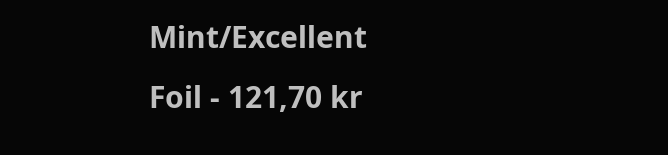Mint/Excellent Foil - 121,70 kr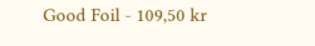Good Foil - 109,50 kr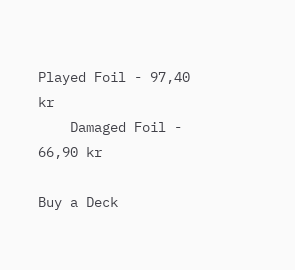Played Foil - 97,40 kr
    Damaged Foil - 66,90 kr

Buy a Deck